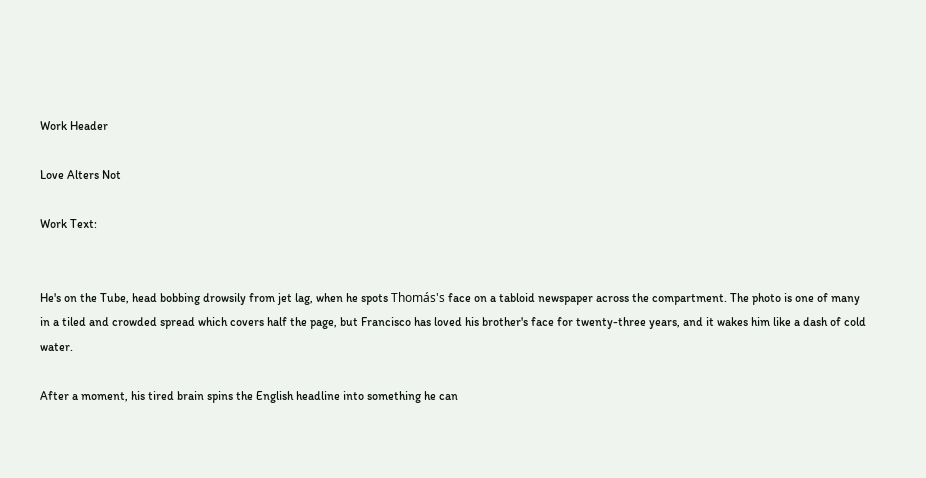Work Header

Love Alters Not

Work Text:


He's on the Tube, head bobbing drowsily from jet lag, when he spots Thomás's face on a tabloid newspaper across the compartment. The photo is one of many in a tiled and crowded spread which covers half the page, but Francisco has loved his brother's face for twenty-three years, and it wakes him like a dash of cold water.

After a moment, his tired brain spins the English headline into something he can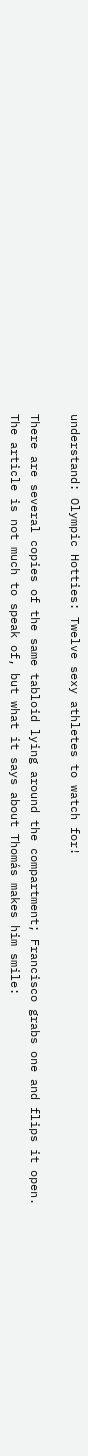understand: Olympic Hotties: Twelve sexy athletes to watch for!

There are several copies of the same tabloid lying around the compartment; Francisco grabs one and flips it open. The article is not much to speak of, but what it says about Thomás makes him smile: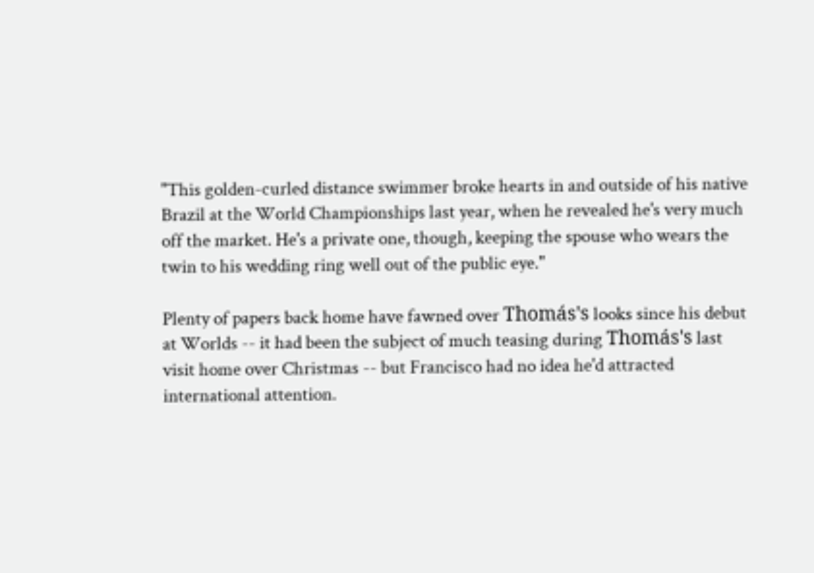"This golden-curled distance swimmer broke hearts in and outside of his native Brazil at the World Championships last year, when he revealed he's very much off the market. He's a private one, though, keeping the spouse who wears the twin to his wedding ring well out of the public eye."

Plenty of papers back home have fawned over Thomás's looks since his debut at Worlds -- it had been the subject of much teasing during Thomás's last visit home over Christmas -- but Francisco had no idea he'd attracted international attention.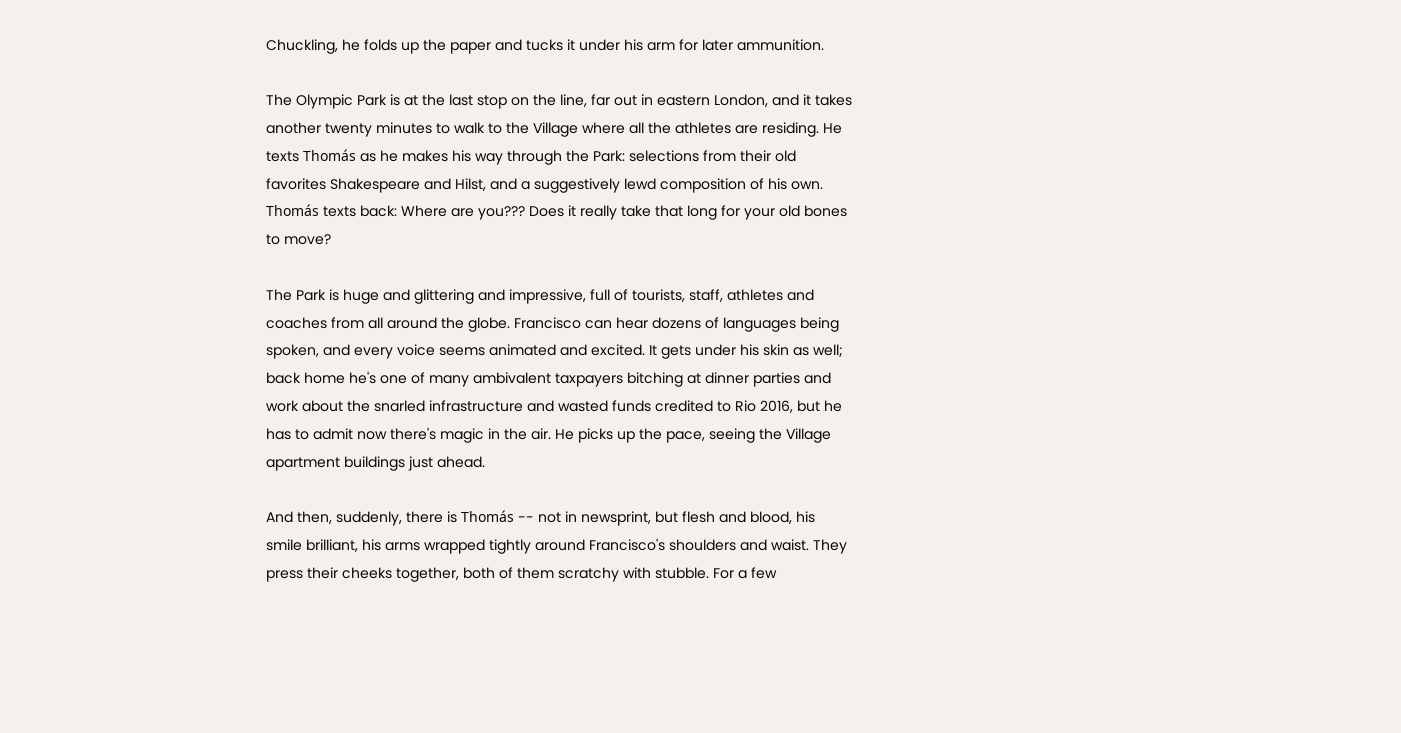Chuckling, he folds up the paper and tucks it under his arm for later ammunition.

The Olympic Park is at the last stop on the line, far out in eastern London, and it takes another twenty minutes to walk to the Village where all the athletes are residing. He texts Thomás as he makes his way through the Park: selections from their old favorites Shakespeare and Hilst, and a suggestively lewd composition of his own. Thomás texts back: Where are you??? Does it really take that long for your old bones to move?

The Park is huge and glittering and impressive, full of tourists, staff, athletes and coaches from all around the globe. Francisco can hear dozens of languages being spoken, and every voice seems animated and excited. It gets under his skin as well; back home he's one of many ambivalent taxpayers bitching at dinner parties and work about the snarled infrastructure and wasted funds credited to Rio 2016, but he has to admit now there's magic in the air. He picks up the pace, seeing the Village apartment buildings just ahead.

And then, suddenly, there is Thomás -- not in newsprint, but flesh and blood, his smile brilliant, his arms wrapped tightly around Francisco's shoulders and waist. They press their cheeks together, both of them scratchy with stubble. For a few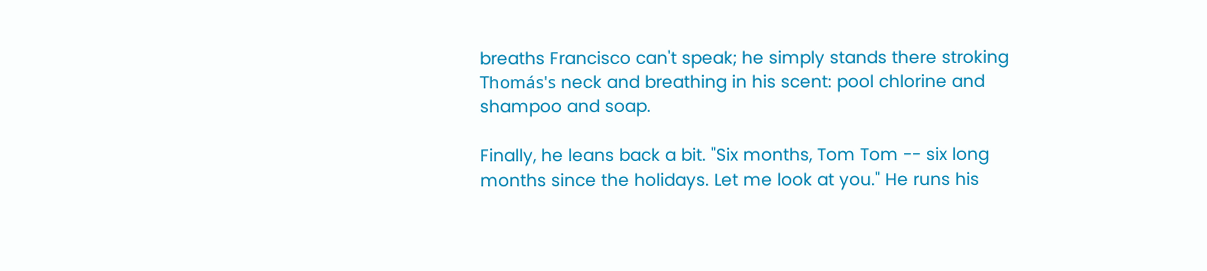breaths Francisco can't speak; he simply stands there stroking Thomás's neck and breathing in his scent: pool chlorine and shampoo and soap.

Finally, he leans back a bit. "Six months, Tom Tom -- six long months since the holidays. Let me look at you." He runs his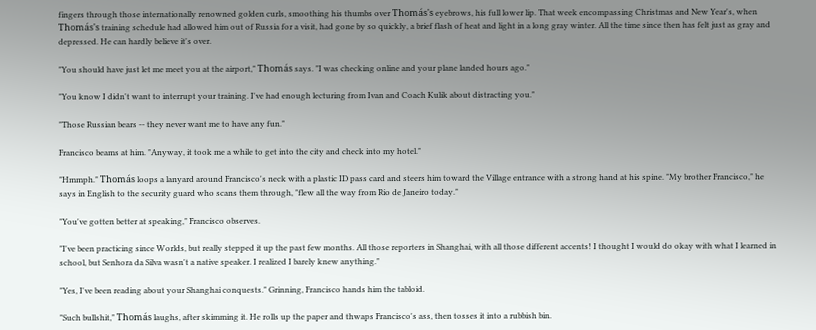fingers through those internationally renowned golden curls, smoothing his thumbs over Thomás's eyebrows, his full lower lip. That week encompassing Christmas and New Year's, when Thomás's training schedule had allowed him out of Russia for a visit, had gone by so quickly, a brief flash of heat and light in a long gray winter. All the time since then has felt just as gray and depressed. He can hardly believe it's over.

"You should have just let me meet you at the airport," Thomás says. "I was checking online and your plane landed hours ago."

"You know I didn't want to interrupt your training. I've had enough lecturing from Ivan and Coach Kulik about distracting you."

"Those Russian bears -- they never want me to have any fun."

Francisco beams at him. "Anyway, it took me a while to get into the city and check into my hotel."

"Hmmph." Thomás loops a lanyard around Francisco's neck with a plastic ID pass card and steers him toward the Village entrance with a strong hand at his spine. "My brother Francisco," he says in English to the security guard who scans them through, "flew all the way from Rio de Janeiro today."

"You've gotten better at speaking," Francisco observes.

"I've been practicing since Worlds, but really stepped it up the past few months. All those reporters in Shanghai, with all those different accents! I thought I would do okay with what I learned in school, but Senhora da Silva wasn't a native speaker. I realized I barely knew anything."

"Yes, I've been reading about your Shanghai conquests." Grinning, Francisco hands him the tabloid.

"Such bullshit," Thomás laughs, after skimming it. He rolls up the paper and thwaps Francisco's ass, then tosses it into a rubbish bin.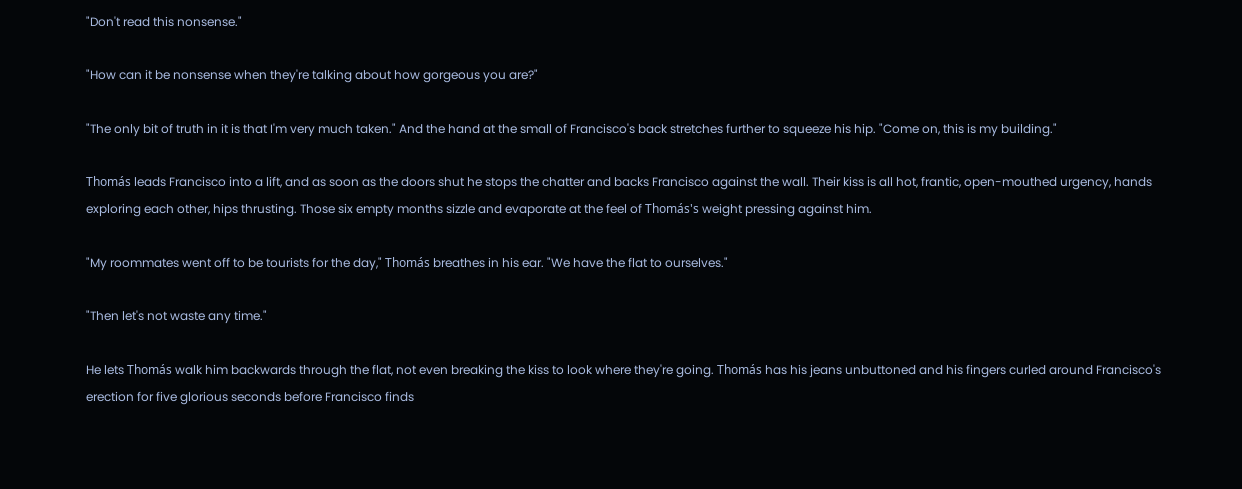"Don't read this nonsense."

"How can it be nonsense when they're talking about how gorgeous you are?"

"The only bit of truth in it is that I'm very much taken." And the hand at the small of Francisco's back stretches further to squeeze his hip. "Come on, this is my building."

Thomás leads Francisco into a lift, and as soon as the doors shut he stops the chatter and backs Francisco against the wall. Their kiss is all hot, frantic, open-mouthed urgency, hands exploring each other, hips thrusting. Those six empty months sizzle and evaporate at the feel of Thomás's weight pressing against him.

"My roommates went off to be tourists for the day," Thomás breathes in his ear. "We have the flat to ourselves."

"Then let's not waste any time."

He lets Thomás walk him backwards through the flat, not even breaking the kiss to look where they're going. Thomás has his jeans unbuttoned and his fingers curled around Francisco's erection for five glorious seconds before Francisco finds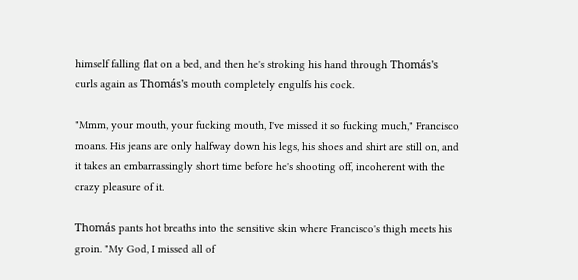himself falling flat on a bed, and then he's stroking his hand through Thomás's curls again as Thomás's mouth completely engulfs his cock.

"Mmm, your mouth, your fucking mouth, I've missed it so fucking much," Francisco moans. His jeans are only halfway down his legs, his shoes and shirt are still on, and it takes an embarrassingly short time before he's shooting off, incoherent with the crazy pleasure of it.

Thomás pants hot breaths into the sensitive skin where Francisco's thigh meets his groin. "My God, I missed all of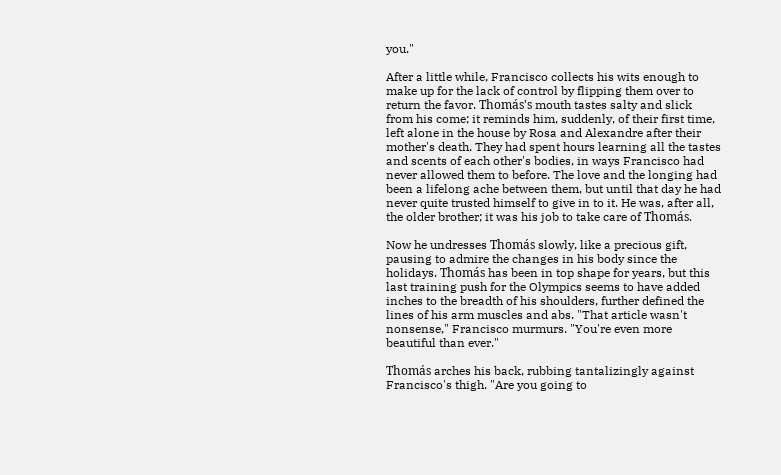you."

After a little while, Francisco collects his wits enough to make up for the lack of control by flipping them over to return the favor. Thomás's mouth tastes salty and slick from his come; it reminds him, suddenly, of their first time, left alone in the house by Rosa and Alexandre after their mother's death. They had spent hours learning all the tastes and scents of each other's bodies, in ways Francisco had never allowed them to before. The love and the longing had been a lifelong ache between them, but until that day he had never quite trusted himself to give in to it. He was, after all, the older brother; it was his job to take care of Thomás.

Now he undresses Thomás slowly, like a precious gift, pausing to admire the changes in his body since the holidays. Thomás has been in top shape for years, but this last training push for the Olympics seems to have added inches to the breadth of his shoulders, further defined the lines of his arm muscles and abs. "That article wasn't nonsense," Francisco murmurs. "You're even more beautiful than ever."

Thomás arches his back, rubbing tantalizingly against Francisco's thigh. "Are you going to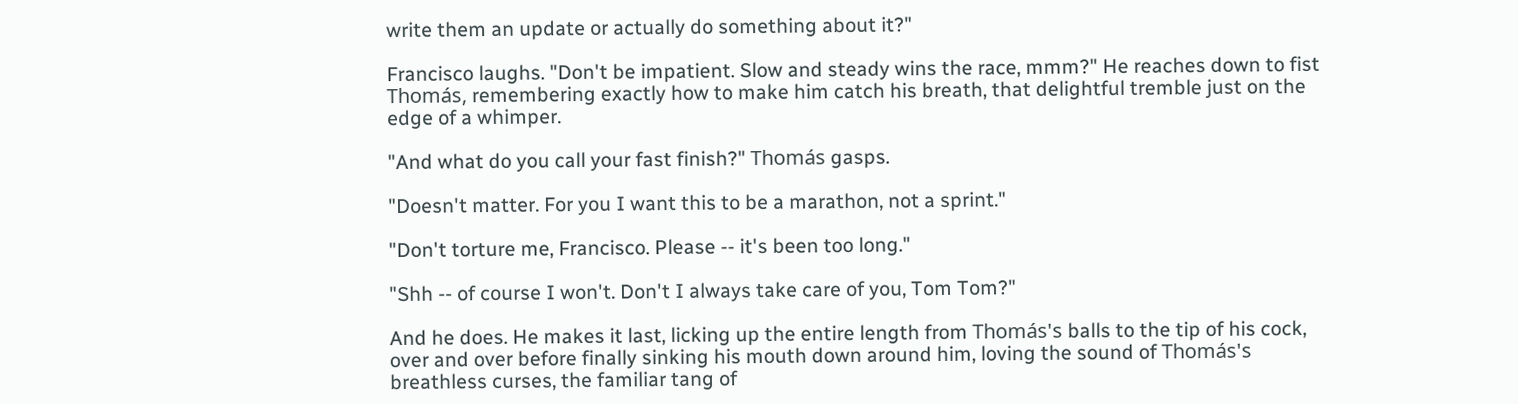write them an update or actually do something about it?"

Francisco laughs. "Don't be impatient. Slow and steady wins the race, mmm?" He reaches down to fist Thomás, remembering exactly how to make him catch his breath, that delightful tremble just on the edge of a whimper.

"And what do you call your fast finish?" Thomás gasps.

"Doesn't matter. For you I want this to be a marathon, not a sprint."

"Don't torture me, Francisco. Please -- it's been too long."

"Shh -- of course I won't. Don't I always take care of you, Tom Tom?"

And he does. He makes it last, licking up the entire length from Thomás's balls to the tip of his cock, over and over before finally sinking his mouth down around him, loving the sound of Thomás's breathless curses, the familiar tang of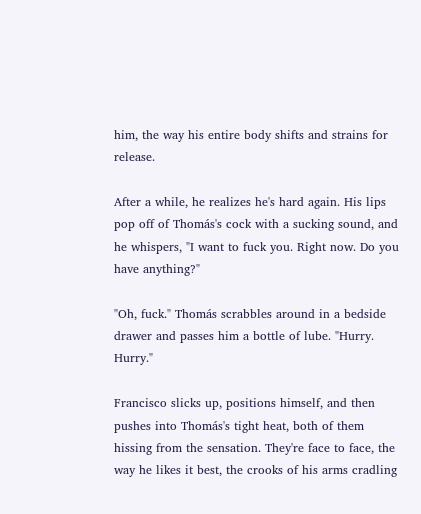him, the way his entire body shifts and strains for release.

After a while, he realizes he's hard again. His lips pop off of Thomás's cock with a sucking sound, and he whispers, "I want to fuck you. Right now. Do you have anything?"

"Oh, fuck." Thomás scrabbles around in a bedside drawer and passes him a bottle of lube. "Hurry. Hurry."

Francisco slicks up, positions himself, and then pushes into Thomás's tight heat, both of them hissing from the sensation. They're face to face, the way he likes it best, the crooks of his arms cradling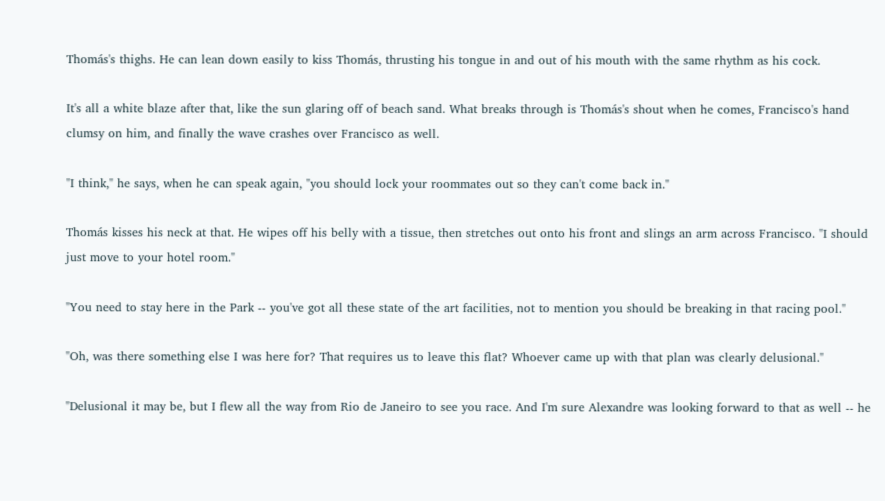Thomás's thighs. He can lean down easily to kiss Thomás, thrusting his tongue in and out of his mouth with the same rhythm as his cock.

It's all a white blaze after that, like the sun glaring off of beach sand. What breaks through is Thomás's shout when he comes, Francisco's hand clumsy on him, and finally the wave crashes over Francisco as well.

"I think," he says, when he can speak again, "you should lock your roommates out so they can't come back in."

Thomás kisses his neck at that. He wipes off his belly with a tissue, then stretches out onto his front and slings an arm across Francisco. "I should just move to your hotel room."

"You need to stay here in the Park -- you've got all these state of the art facilities, not to mention you should be breaking in that racing pool."

"Oh, was there something else I was here for? That requires us to leave this flat? Whoever came up with that plan was clearly delusional."

"Delusional it may be, but I flew all the way from Rio de Janeiro to see you race. And I'm sure Alexandre was looking forward to that as well -- he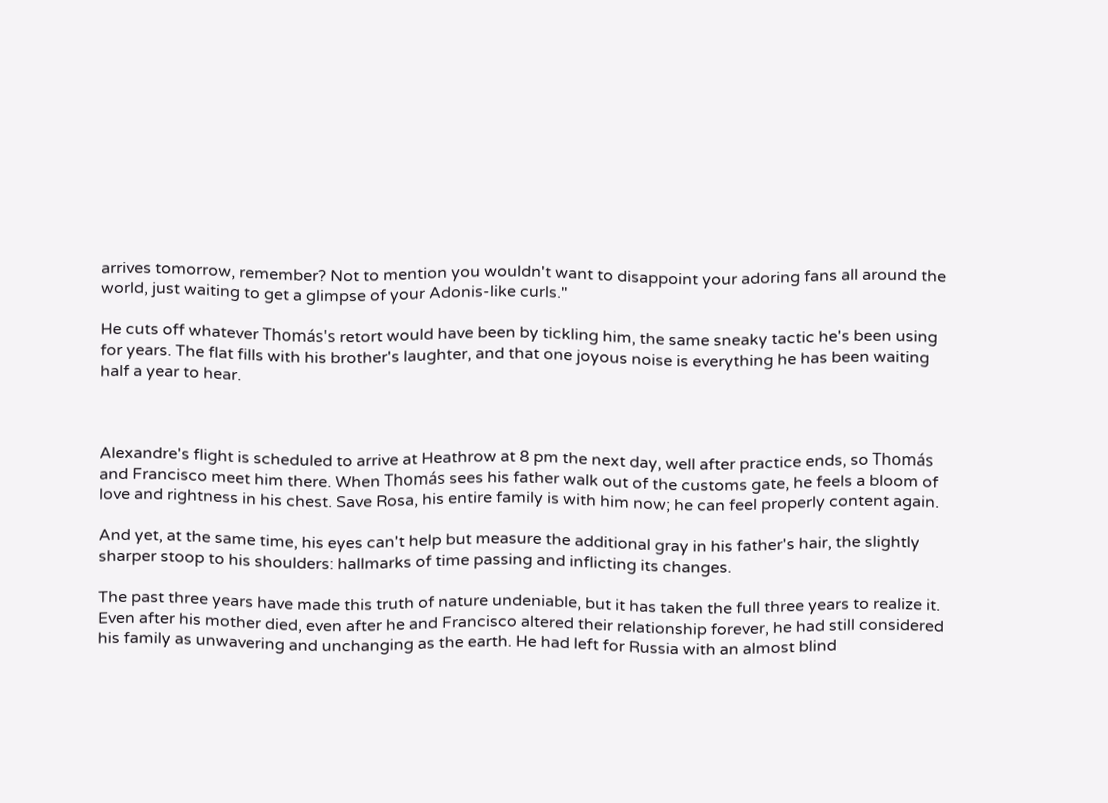arrives tomorrow, remember? Not to mention you wouldn't want to disappoint your adoring fans all around the world, just waiting to get a glimpse of your Adonis-like curls."

He cuts off whatever Thomás's retort would have been by tickling him, the same sneaky tactic he's been using for years. The flat fills with his brother's laughter, and that one joyous noise is everything he has been waiting half a year to hear.



Alexandre's flight is scheduled to arrive at Heathrow at 8 pm the next day, well after practice ends, so Thomás and Francisco meet him there. When Thomás sees his father walk out of the customs gate, he feels a bloom of love and rightness in his chest. Save Rosa, his entire family is with him now; he can feel properly content again.

And yet, at the same time, his eyes can't help but measure the additional gray in his father's hair, the slightly sharper stoop to his shoulders: hallmarks of time passing and inflicting its changes.

The past three years have made this truth of nature undeniable, but it has taken the full three years to realize it. Even after his mother died, even after he and Francisco altered their relationship forever, he had still considered his family as unwavering and unchanging as the earth. He had left for Russia with an almost blind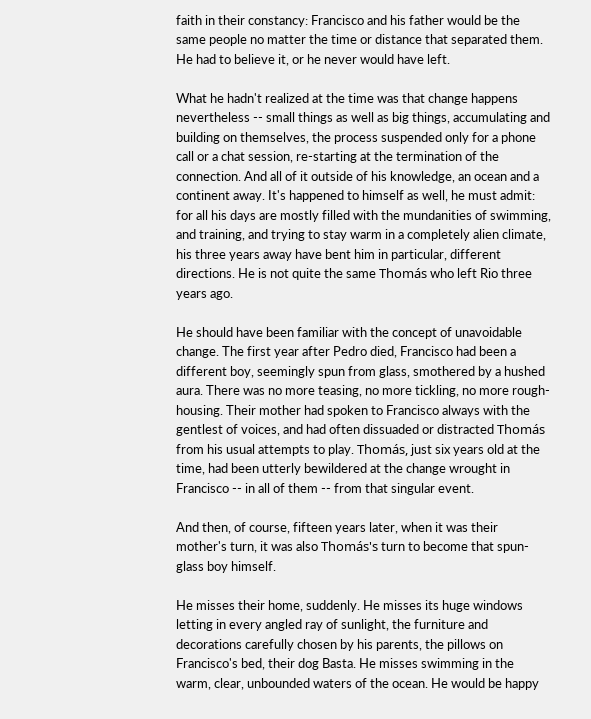faith in their constancy: Francisco and his father would be the same people no matter the time or distance that separated them. He had to believe it, or he never would have left.

What he hadn't realized at the time was that change happens nevertheless -- small things as well as big things, accumulating and building on themselves, the process suspended only for a phone call or a chat session, re-starting at the termination of the connection. And all of it outside of his knowledge, an ocean and a continent away. It's happened to himself as well, he must admit: for all his days are mostly filled with the mundanities of swimming, and training, and trying to stay warm in a completely alien climate, his three years away have bent him in particular, different directions. He is not quite the same Thomás who left Rio three years ago.

He should have been familiar with the concept of unavoidable change. The first year after Pedro died, Francisco had been a different boy, seemingly spun from glass, smothered by a hushed aura. There was no more teasing, no more tickling, no more rough-housing. Their mother had spoken to Francisco always with the gentlest of voices, and had often dissuaded or distracted Thomás from his usual attempts to play. Thomás, just six years old at the time, had been utterly bewildered at the change wrought in Francisco -- in all of them -- from that singular event.

And then, of course, fifteen years later, when it was their mother's turn, it was also Thomás's turn to become that spun-glass boy himself.

He misses their home, suddenly. He misses its huge windows letting in every angled ray of sunlight, the furniture and decorations carefully chosen by his parents, the pillows on Francisco's bed, their dog Basta. He misses swimming in the warm, clear, unbounded waters of the ocean. He would be happy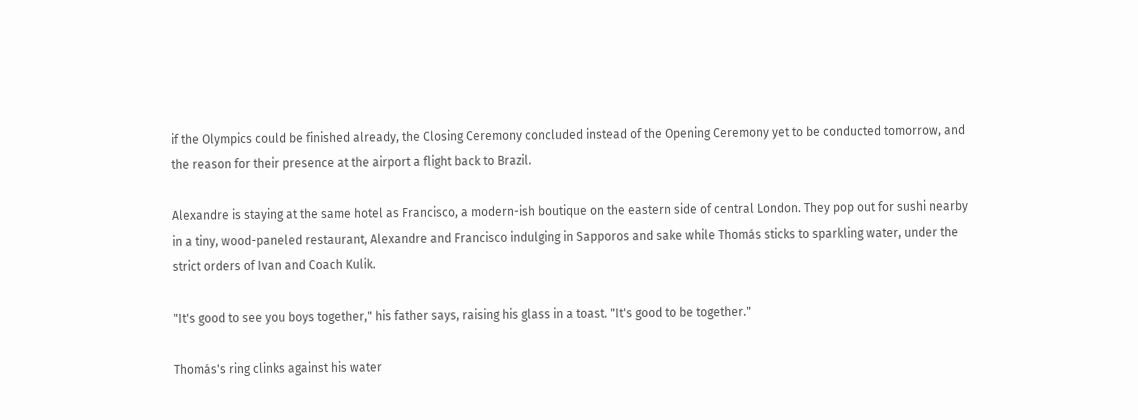if the Olympics could be finished already, the Closing Ceremony concluded instead of the Opening Ceremony yet to be conducted tomorrow, and the reason for their presence at the airport a flight back to Brazil.

Alexandre is staying at the same hotel as Francisco, a modern-ish boutique on the eastern side of central London. They pop out for sushi nearby in a tiny, wood-paneled restaurant, Alexandre and Francisco indulging in Sapporos and sake while Thomás sticks to sparkling water, under the strict orders of Ivan and Coach Kulik.

"It's good to see you boys together," his father says, raising his glass in a toast. "It's good to be together."

Thomás's ring clinks against his water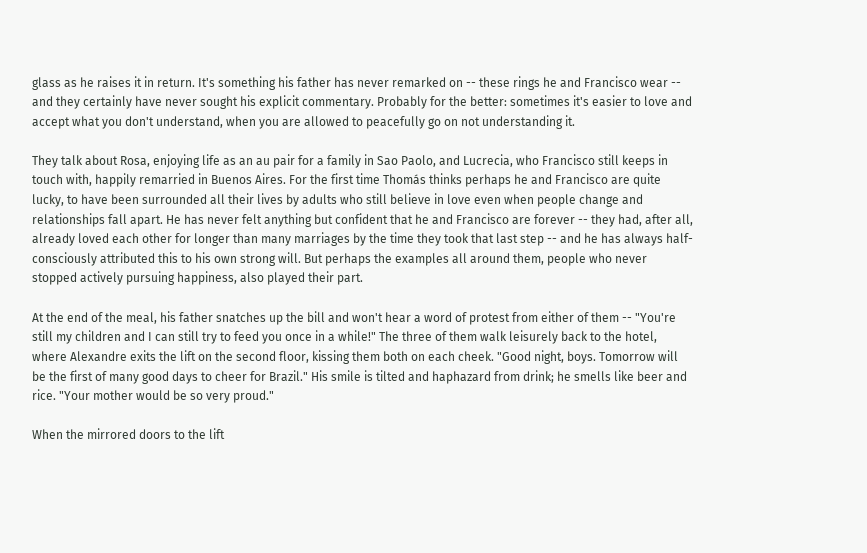glass as he raises it in return. It's something his father has never remarked on -- these rings he and Francisco wear -- and they certainly have never sought his explicit commentary. Probably for the better: sometimes it's easier to love and accept what you don't understand, when you are allowed to peacefully go on not understanding it.

They talk about Rosa, enjoying life as an au pair for a family in Sao Paolo, and Lucrecia, who Francisco still keeps in touch with, happily remarried in Buenos Aires. For the first time Thomás thinks perhaps he and Francisco are quite lucky, to have been surrounded all their lives by adults who still believe in love even when people change and relationships fall apart. He has never felt anything but confident that he and Francisco are forever -- they had, after all, already loved each other for longer than many marriages by the time they took that last step -- and he has always half-consciously attributed this to his own strong will. But perhaps the examples all around them, people who never stopped actively pursuing happiness, also played their part.

At the end of the meal, his father snatches up the bill and won't hear a word of protest from either of them -- "You're still my children and I can still try to feed you once in a while!" The three of them walk leisurely back to the hotel, where Alexandre exits the lift on the second floor, kissing them both on each cheek. "Good night, boys. Tomorrow will be the first of many good days to cheer for Brazil." His smile is tilted and haphazard from drink; he smells like beer and rice. "Your mother would be so very proud."

When the mirrored doors to the lift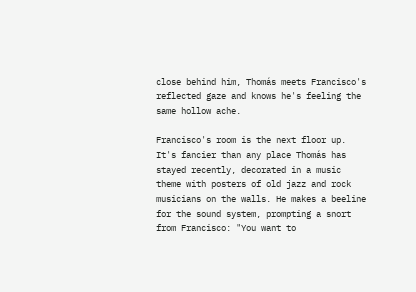close behind him, Thomás meets Francisco's reflected gaze and knows he's feeling the same hollow ache.

Francisco's room is the next floor up. It's fancier than any place Thomás has stayed recently, decorated in a music theme with posters of old jazz and rock musicians on the walls. He makes a beeline for the sound system, prompting a snort from Francisco: "You want to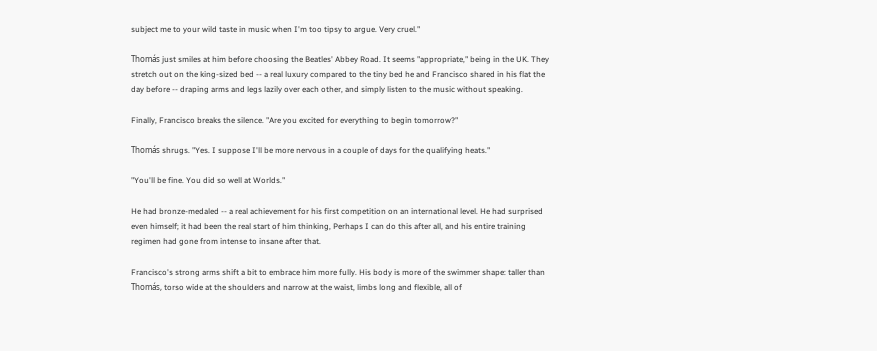subject me to your wild taste in music when I'm too tipsy to argue. Very cruel."

Thomás just smiles at him before choosing the Beatles' Abbey Road. It seems "appropriate," being in the UK. They stretch out on the king-sized bed -- a real luxury compared to the tiny bed he and Francisco shared in his flat the day before -- draping arms and legs lazily over each other, and simply listen to the music without speaking.

Finally, Francisco breaks the silence. "Are you excited for everything to begin tomorrow?"

Thomás shrugs. "Yes. I suppose I'll be more nervous in a couple of days for the qualifying heats."

"You'll be fine. You did so well at Worlds."

He had bronze-medaled -- a real achievement for his first competition on an international level. He had surprised even himself; it had been the real start of him thinking, Perhaps I can do this after all, and his entire training regimen had gone from intense to insane after that.

Francisco's strong arms shift a bit to embrace him more fully. His body is more of the swimmer shape: taller than Thomás, torso wide at the shoulders and narrow at the waist, limbs long and flexible, all of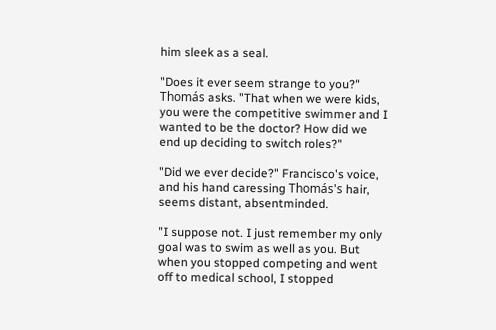him sleek as a seal.

"Does it ever seem strange to you?" Thomás asks. "That when we were kids, you were the competitive swimmer and I wanted to be the doctor? How did we end up deciding to switch roles?"

"Did we ever decide?" Francisco's voice, and his hand caressing Thomás's hair, seems distant, absentminded.

"I suppose not. I just remember my only goal was to swim as well as you. But when you stopped competing and went off to medical school, I stopped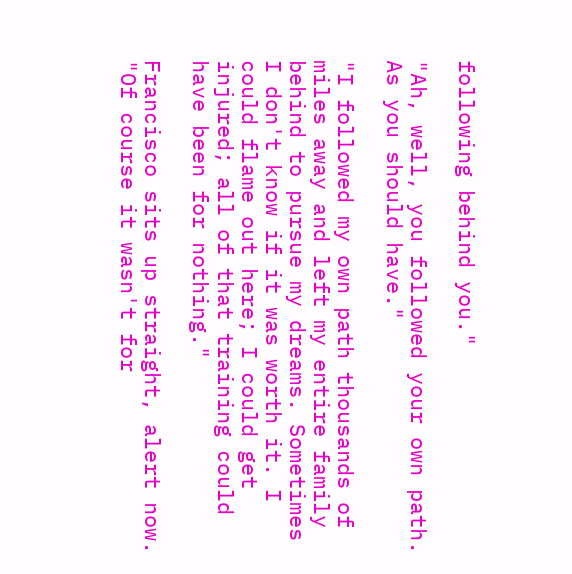following behind you."

"Ah, well, you followed your own path. As you should have."

"I followed my own path thousands of miles away and left my entire family behind to pursue my dreams. Sometimes I don't know if it was worth it. I could flame out here; I could get injured; all of that training could have been for nothing."

Francisco sits up straight, alert now. "Of course it wasn't for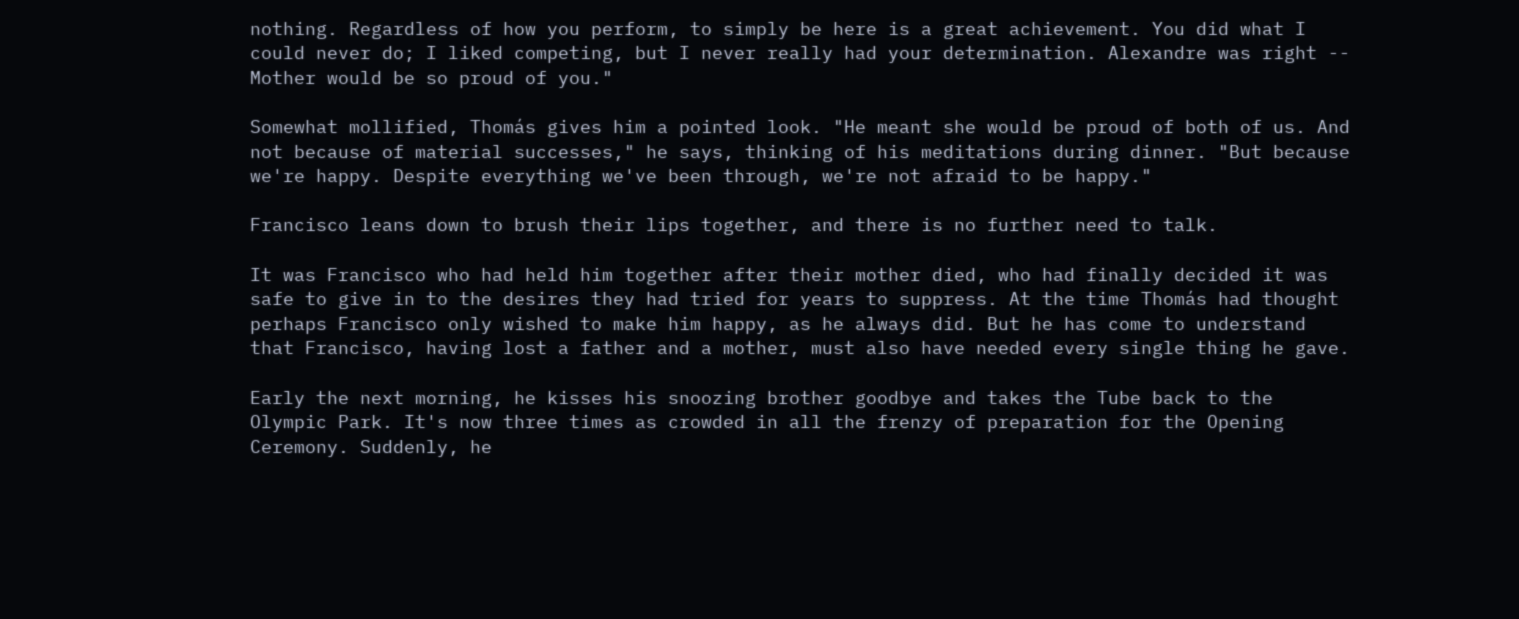nothing. Regardless of how you perform, to simply be here is a great achievement. You did what I could never do; I liked competing, but I never really had your determination. Alexandre was right -- Mother would be so proud of you."

Somewhat mollified, Thomás gives him a pointed look. "He meant she would be proud of both of us. And not because of material successes," he says, thinking of his meditations during dinner. "But because we're happy. Despite everything we've been through, we're not afraid to be happy."

Francisco leans down to brush their lips together, and there is no further need to talk.

It was Francisco who had held him together after their mother died, who had finally decided it was safe to give in to the desires they had tried for years to suppress. At the time Thomás had thought perhaps Francisco only wished to make him happy, as he always did. But he has come to understand that Francisco, having lost a father and a mother, must also have needed every single thing he gave.

Early the next morning, he kisses his snoozing brother goodbye and takes the Tube back to the Olympic Park. It's now three times as crowded in all the frenzy of preparation for the Opening Ceremony. Suddenly, he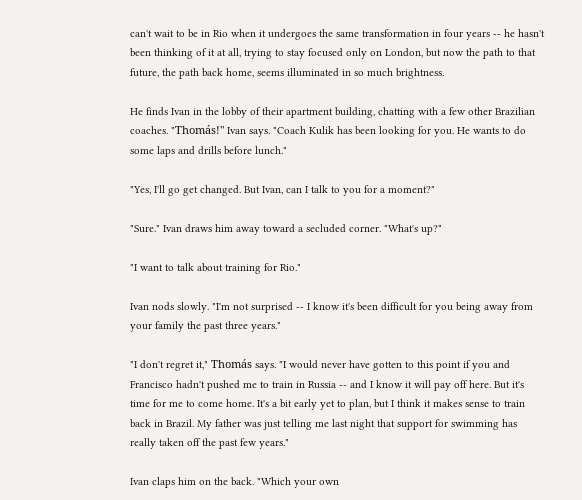can't wait to be in Rio when it undergoes the same transformation in four years -- he hasn't been thinking of it at all, trying to stay focused only on London, but now the path to that future, the path back home, seems illuminated in so much brightness.

He finds Ivan in the lobby of their apartment building, chatting with a few other Brazilian coaches. "Thomás!" Ivan says. "Coach Kulik has been looking for you. He wants to do some laps and drills before lunch."

"Yes, I'll go get changed. But Ivan, can I talk to you for a moment?"

"Sure." Ivan draws him away toward a secluded corner. "What's up?"

"I want to talk about training for Rio."

Ivan nods slowly. "I'm not surprised -- I know it's been difficult for you being away from your family the past three years."

"I don't regret it," Thomás says. "I would never have gotten to this point if you and Francisco hadn't pushed me to train in Russia -- and I know it will pay off here. But it's time for me to come home. It's a bit early yet to plan, but I think it makes sense to train back in Brazil. My father was just telling me last night that support for swimming has really taken off the past few years."

Ivan claps him on the back. "Which your own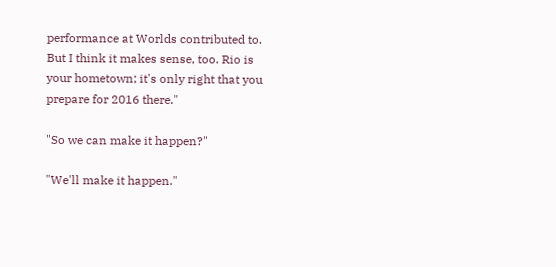performance at Worlds contributed to. But I think it makes sense, too. Rio is your hometown; it's only right that you prepare for 2016 there."

"So we can make it happen?"

"We'll make it happen."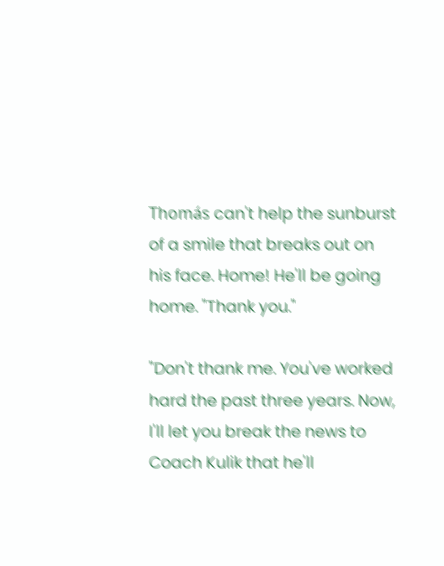Thomás can't help the sunburst of a smile that breaks out on his face. Home! He'll be going home. "Thank you."

"Don't thank me. You've worked hard the past three years. Now, I'll let you break the news to Coach Kulik that he'll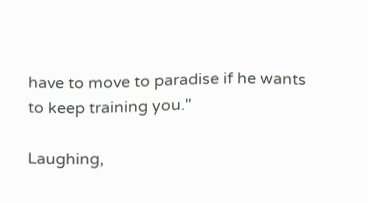have to move to paradise if he wants to keep training you."

Laughing,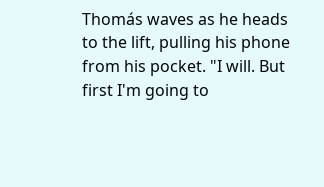Thomás waves as he heads to the lift, pulling his phone from his pocket. "I will. But first I'm going to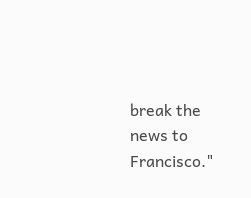break the news to Francisco."